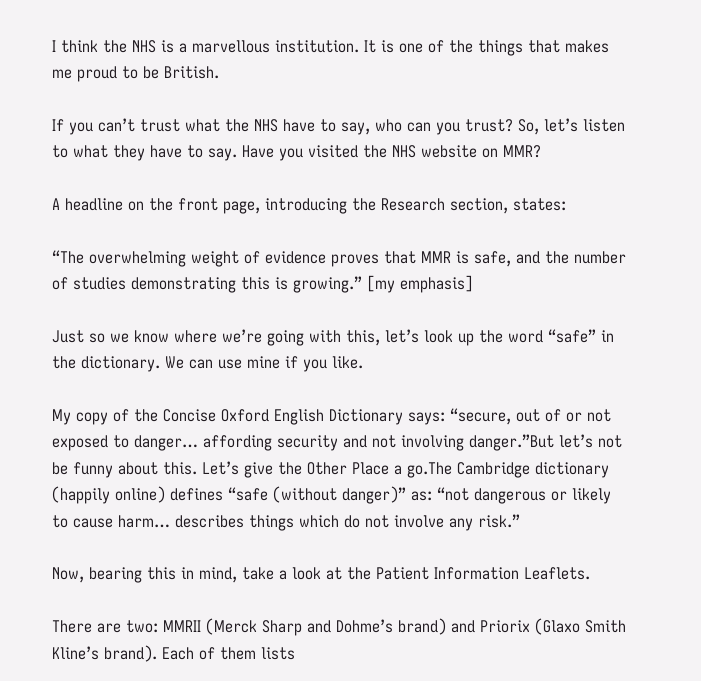I think the NHS is a marvellous institution. It is one of the things that makes me proud to be British.

If you can’t trust what the NHS have to say, who can you trust? So, let’s listen to what they have to say. Have you visited the NHS website on MMR?

A headline on the front page, introducing the Research section, states:

“The overwhelming weight of evidence proves that MMR is safe, and the number of studies demonstrating this is growing.” [my emphasis]

Just so we know where we’re going with this, let’s look up the word “safe” in the dictionary. We can use mine if you like.

My copy of the Concise Oxford English Dictionary says: “secure, out of or not exposed to danger… affording security and not involving danger.”But let’s not be funny about this. Let’s give the Other Place a go.The Cambridge dictionary (happily online) defines “safe (without danger)” as: “not dangerous or likely to cause harm… describes things which do not involve any risk.”

Now, bearing this in mind, take a look at the Patient Information Leaflets.

There are two: MMRII (Merck Sharp and Dohme’s brand) and Priorix (Glaxo Smith Kline’s brand). Each of them lists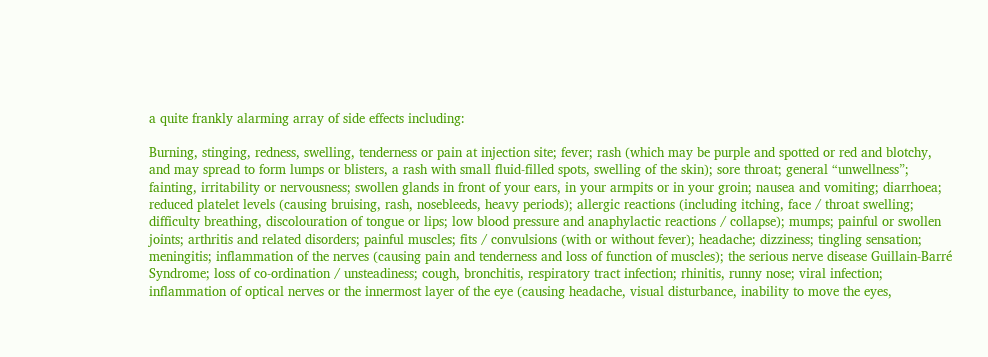a quite frankly alarming array of side effects including:

Burning, stinging, redness, swelling, tenderness or pain at injection site; fever; rash (which may be purple and spotted or red and blotchy, and may spread to form lumps or blisters, a rash with small fluid-filled spots, swelling of the skin); sore throat; general “unwellness”; fainting, irritability or nervousness; swollen glands in front of your ears, in your armpits or in your groin; nausea and vomiting; diarrhoea; reduced platelet levels (causing bruising, rash, nosebleeds, heavy periods); allergic reactions (including itching, face / throat swelling; difficulty breathing, discolouration of tongue or lips; low blood pressure and anaphylactic reactions / collapse); mumps; painful or swollen joints; arthritis and related disorders; painful muscles; fits / convulsions (with or without fever); headache; dizziness; tingling sensation; meningitis; inflammation of the nerves (causing pain and tenderness and loss of function of muscles); the serious nerve disease Guillain-Barré Syndrome; loss of co-ordination / unsteadiness; cough, bronchitis, respiratory tract infection; rhinitis, runny nose; viral infection; inflammation of optical nerves or the innermost layer of the eye (causing headache, visual disturbance, inability to move the eyes,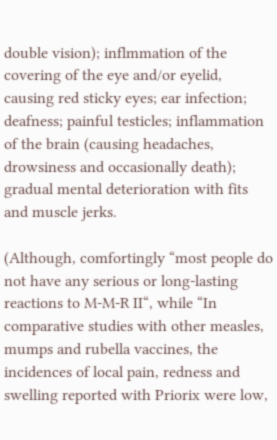double vision); inflmmation of the covering of the eye and/or eyelid, causing red sticky eyes; ear infection; deafness; painful testicles; inflammation of the brain (causing headaches, drowsiness and occasionally death); gradual mental deterioration with fits and muscle jerks.

(Although, comfortingly “most people do not have any serious or long-lasting reactions to M-M-R II“, while “In comparative studies with other measles, mumps and rubella vaccines, the incidences of local pain, redness and swelling reported with Priorix were low,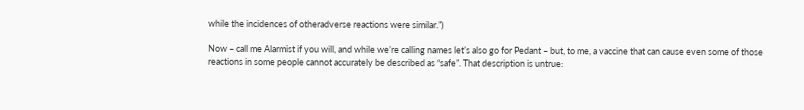while the incidences of otheradverse reactions were similar.”)

Now – call me Alarmist if you will, and while we’re calling names let’s also go for Pedant – but, to me, a vaccine that can cause even some of those reactions in some people cannot accurately be described as “safe”. That description is untrue: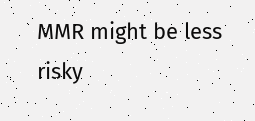MMR might be less risky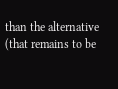than the alternative (that remains to be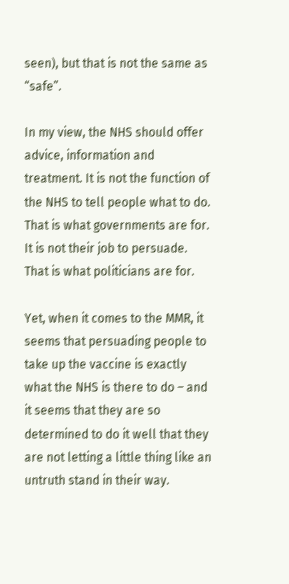seen), but that is not the same as “safe”.

In my view, the NHS should offer advice, information and treatment. It is not the function of the NHS to tell people what to do. That is what governments are for. It is not their job to persuade. That is what politicians are for.

Yet, when it comes to the MMR, it seems that persuading people to take up the vaccine is exactly what the NHS is there to do – and it seems that they are so determined to do it well that they are not letting a little thing like an untruth stand in their way.